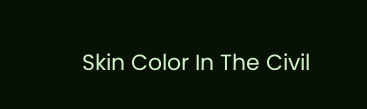Skin Color In The Civil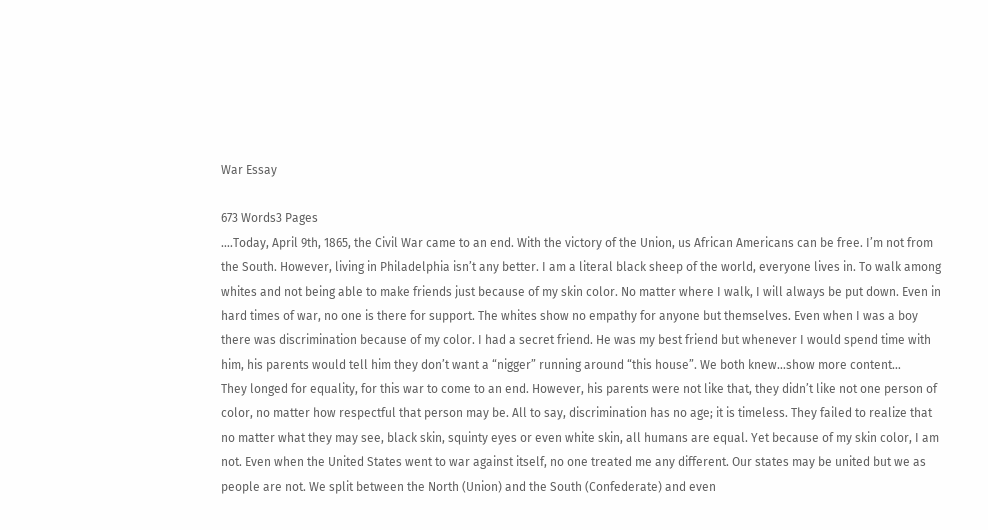War Essay

673 Words3 Pages
….Today, April 9th, 1865, the Civil War came to an end. With the victory of the Union, us African Americans can be free. I’m not from the South. However, living in Philadelphia isn’t any better. I am a literal black sheep of the world, everyone lives in. To walk among whites and not being able to make friends just because of my skin color. No matter where I walk, I will always be put down. Even in hard times of war, no one is there for support. The whites show no empathy for anyone but themselves. Even when I was a boy there was discrimination because of my color. I had a secret friend. He was my best friend but whenever I would spend time with him, his parents would tell him they don’t want a “nigger” running around “this house”. We both knew…show more content…
They longed for equality, for this war to come to an end. However, his parents were not like that, they didn’t like not one person of color, no matter how respectful that person may be. All to say, discrimination has no age; it is timeless. They failed to realize that no matter what they may see, black skin, squinty eyes or even white skin, all humans are equal. Yet because of my skin color, I am not. Even when the United States went to war against itself, no one treated me any different. Our states may be united but we as people are not. We split between the North (Union) and the South (Confederate) and even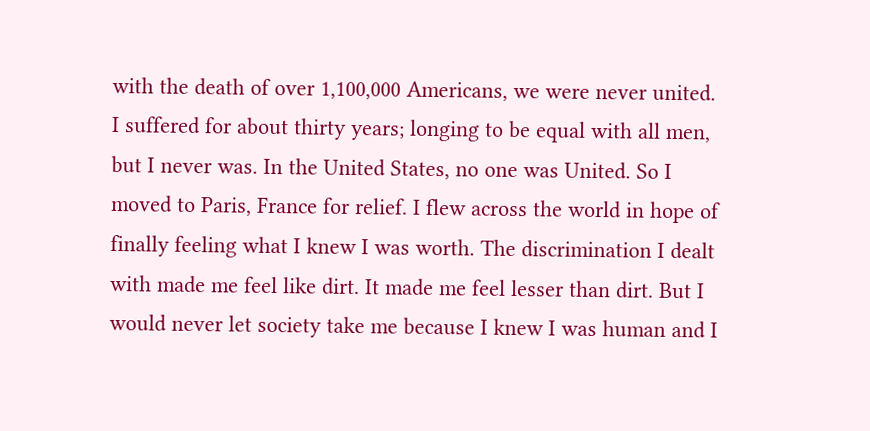with the death of over 1,100,000 Americans, we were never united. I suffered for about thirty years; longing to be equal with all men, but I never was. In the United States, no one was United. So I moved to Paris, France for relief. I flew across the world in hope of finally feeling what I knew I was worth. The discrimination I dealt with made me feel like dirt. It made me feel lesser than dirt. But I would never let society take me because I knew I was human and I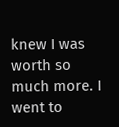knew I was worth so much more. I went to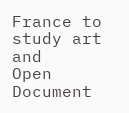France to study art and
Open Document